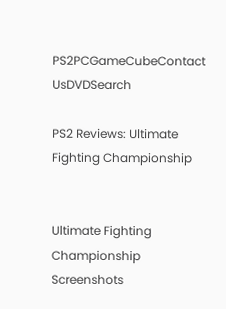PS2PCGameCubeContact UsDVDSearch

PS2 Reviews: Ultimate Fighting Championship


Ultimate Fighting Championship Screenshots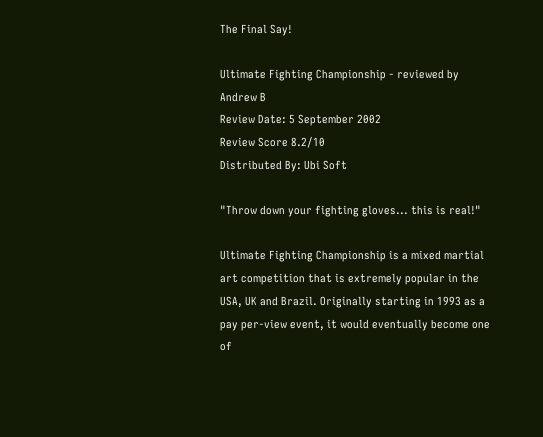The Final Say!

Ultimate Fighting Championship - reviewed by Andrew B
Review Date: 5 September 2002
Review Score 8.2/10
Distributed By: Ubi Soft

"Throw down your fighting gloves... this is real!"

Ultimate Fighting Championship is a mixed martial art competition that is extremely popular in the USA, UK and Brazil. Originally starting in 1993 as a pay per-view event, it would eventually become one of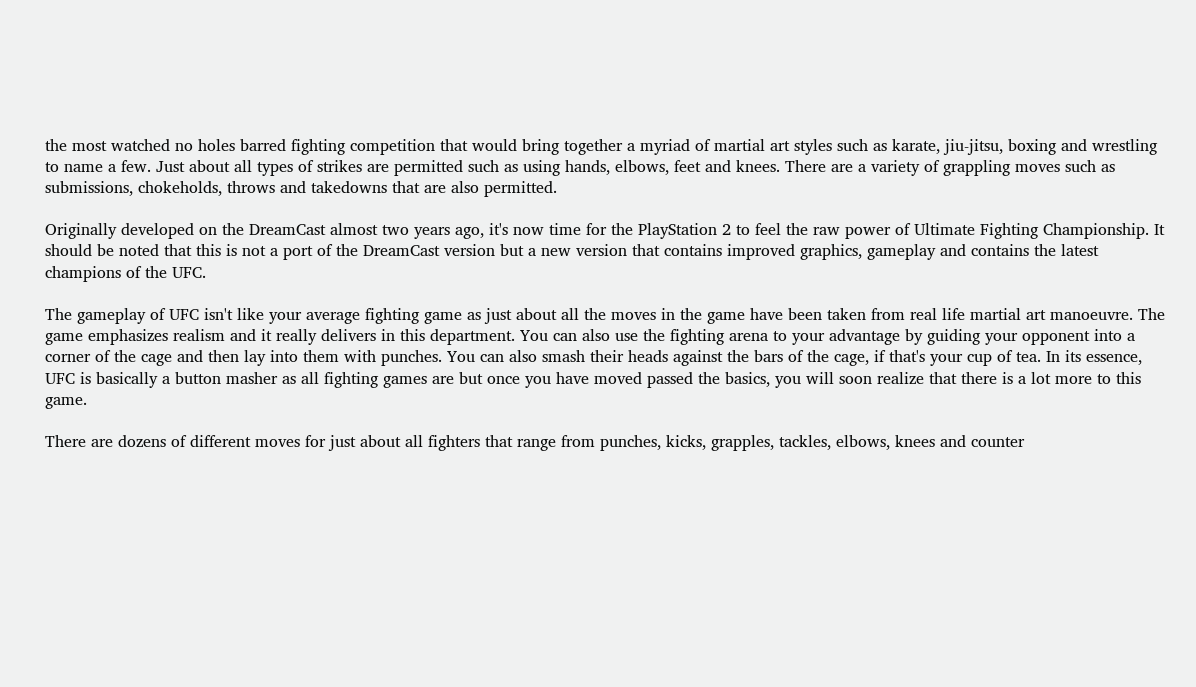the most watched no holes barred fighting competition that would bring together a myriad of martial art styles such as karate, jiu-jitsu, boxing and wrestling to name a few. Just about all types of strikes are permitted such as using hands, elbows, feet and knees. There are a variety of grappling moves such as submissions, chokeholds, throws and takedowns that are also permitted.

Originally developed on the DreamCast almost two years ago, it's now time for the PlayStation 2 to feel the raw power of Ultimate Fighting Championship. It should be noted that this is not a port of the DreamCast version but a new version that contains improved graphics, gameplay and contains the latest champions of the UFC.

The gameplay of UFC isn't like your average fighting game as just about all the moves in the game have been taken from real life martial art manoeuvre. The game emphasizes realism and it really delivers in this department. You can also use the fighting arena to your advantage by guiding your opponent into a corner of the cage and then lay into them with punches. You can also smash their heads against the bars of the cage, if that's your cup of tea. In its essence, UFC is basically a button masher as all fighting games are but once you have moved passed the basics, you will soon realize that there is a lot more to this game.

There are dozens of different moves for just about all fighters that range from punches, kicks, grapples, tackles, elbows, knees and counter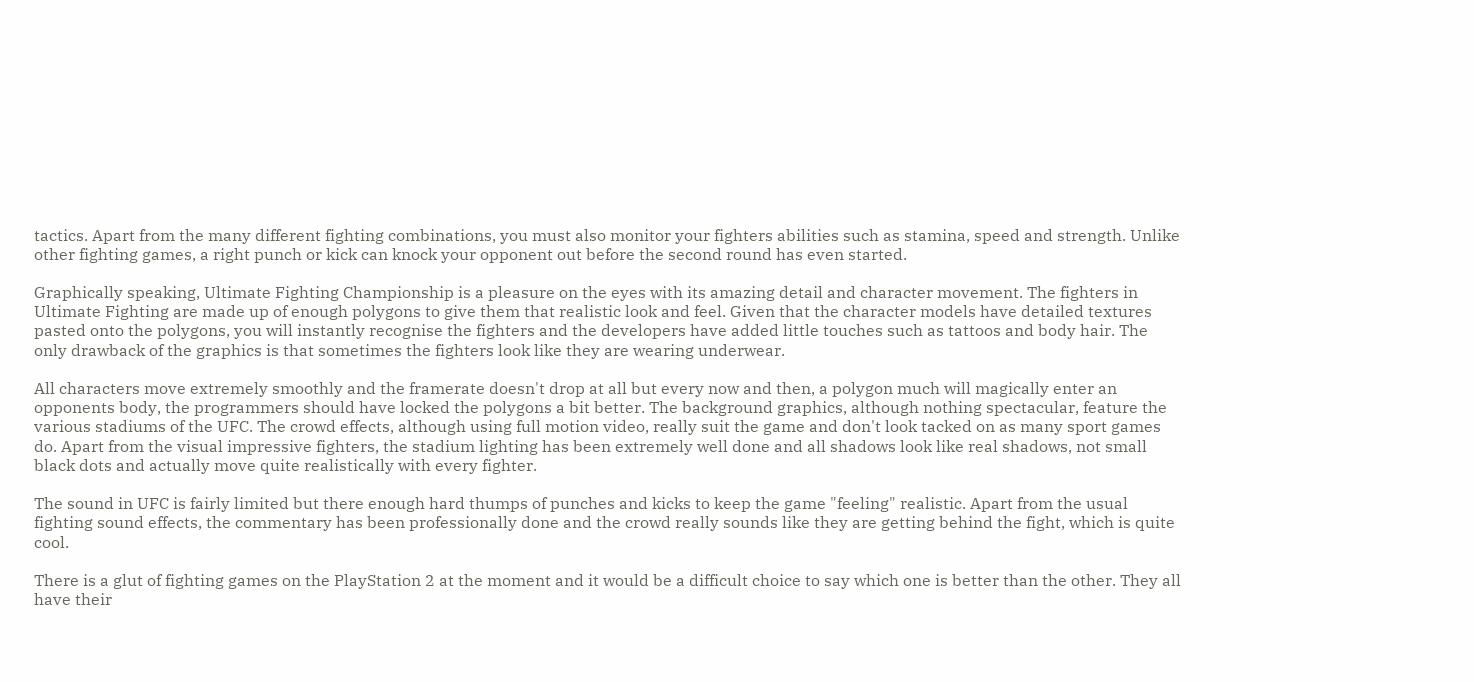tactics. Apart from the many different fighting combinations, you must also monitor your fighters abilities such as stamina, speed and strength. Unlike other fighting games, a right punch or kick can knock your opponent out before the second round has even started.

Graphically speaking, Ultimate Fighting Championship is a pleasure on the eyes with its amazing detail and character movement. The fighters in Ultimate Fighting are made up of enough polygons to give them that realistic look and feel. Given that the character models have detailed textures pasted onto the polygons, you will instantly recognise the fighters and the developers have added little touches such as tattoos and body hair. The only drawback of the graphics is that sometimes the fighters look like they are wearing underwear.

All characters move extremely smoothly and the framerate doesn't drop at all but every now and then, a polygon much will magically enter an opponents body, the programmers should have locked the polygons a bit better. The background graphics, although nothing spectacular, feature the various stadiums of the UFC. The crowd effects, although using full motion video, really suit the game and don't look tacked on as many sport games do. Apart from the visual impressive fighters, the stadium lighting has been extremely well done and all shadows look like real shadows, not small black dots and actually move quite realistically with every fighter.

The sound in UFC is fairly limited but there enough hard thumps of punches and kicks to keep the game "feeling" realistic. Apart from the usual fighting sound effects, the commentary has been professionally done and the crowd really sounds like they are getting behind the fight, which is quite cool.

There is a glut of fighting games on the PlayStation 2 at the moment and it would be a difficult choice to say which one is better than the other. They all have their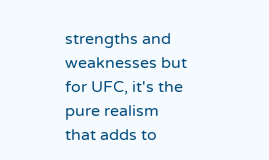strengths and weaknesses but for UFC, it's the pure realism that adds to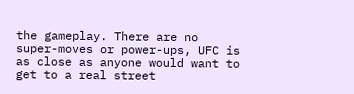the gameplay. There are no super-moves or power-ups, UFC is as close as anyone would want to get to a real street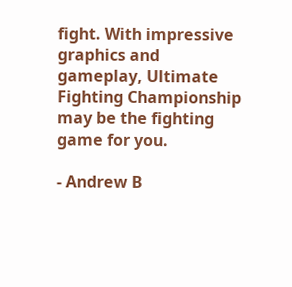fight. With impressive graphics and gameplay, Ultimate Fighting Championship may be the fighting game for you.

- Andrew B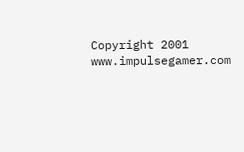Copyright 2001 www.impulsegamer.com